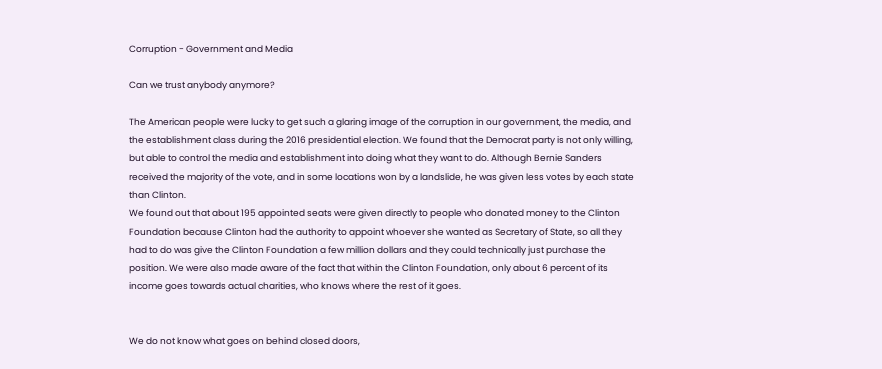Corruption - Government and Media

Can we trust anybody anymore?

The American people were lucky to get such a glaring image of the corruption in our government, the media, and the establishment class during the 2016 presidential election. We found that the Democrat party is not only willing, but able to control the media and establishment into doing what they want to do. Although Bernie Sanders received the majority of the vote, and in some locations won by a landslide, he was given less votes by each state than Clinton.
We found out that about 195 appointed seats were given directly to people who donated money to the Clinton Foundation because Clinton had the authority to appoint whoever she wanted as Secretary of State, so all they had to do was give the Clinton Foundation a few million dollars and they could technically just purchase the position. We were also made aware of the fact that within the Clinton Foundation, only about 6 percent of its income goes towards actual charities, who knows where the rest of it goes.


We do not know what goes on behind closed doors,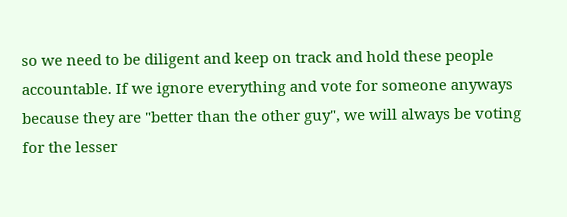so we need to be diligent and keep on track and hold these people accountable. If we ignore everything and vote for someone anyways because they are "better than the other guy", we will always be voting for the lesser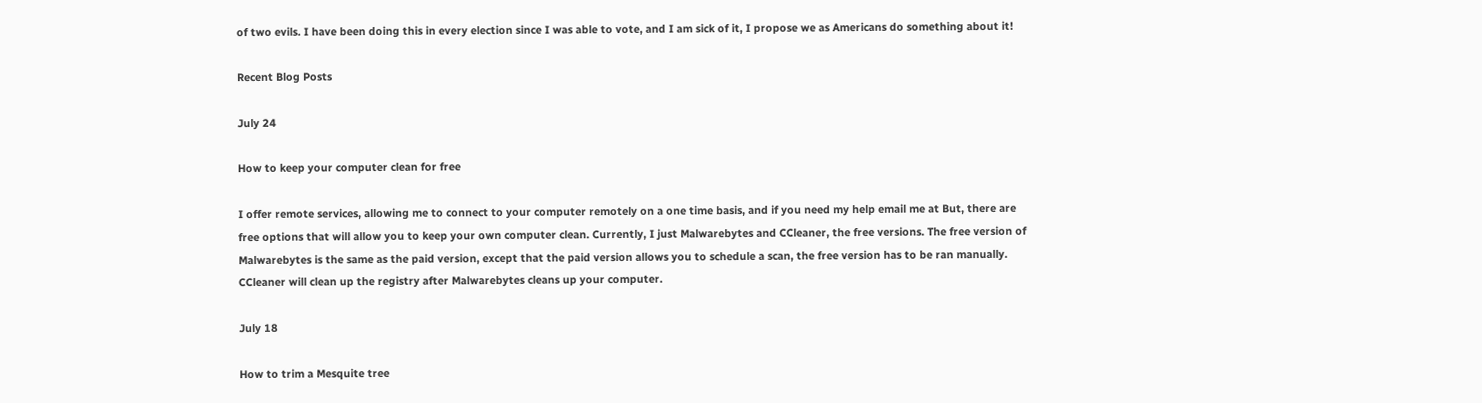of two evils. I have been doing this in every election since I was able to vote, and I am sick of it, I propose we as Americans do something about it!

Recent Blog Posts

July 24

How to keep your computer clean for free

I offer remote services, allowing me to connect to your computer remotely on a one time basis, and if you need my help email me at But, there are free options that will allow you to keep your own computer clean. Currently, I just Malwarebytes and CCleaner, the free versions. The free version of Malwarebytes is the same as the paid version, except that the paid version allows you to schedule a scan, the free version has to be ran manually. CCleaner will clean up the registry after Malwarebytes cleans up your computer.

July 18

How to trim a Mesquite tree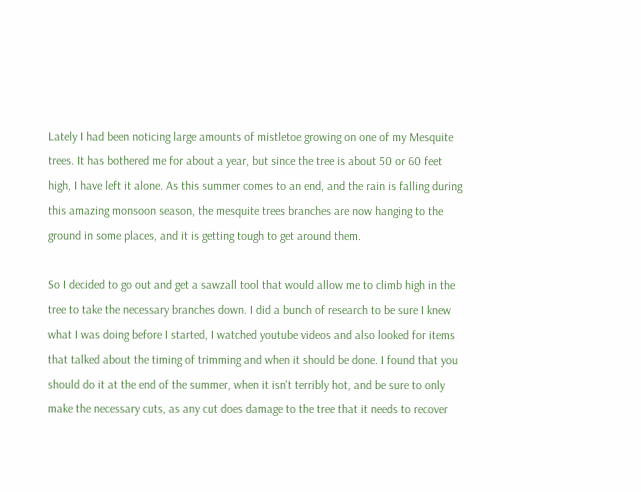Lately I had been noticing large amounts of mistletoe growing on one of my Mesquite trees. It has bothered me for about a year, but since the tree is about 50 or 60 feet high, I have left it alone. As this summer comes to an end, and the rain is falling during this amazing monsoon season, the mesquite trees branches are now hanging to the ground in some places, and it is getting tough to get around them.

So I decided to go out and get a sawzall tool that would allow me to climb high in the tree to take the necessary branches down. I did a bunch of research to be sure I knew what I was doing before I started, I watched youtube videos and also looked for items that talked about the timing of trimming and when it should be done. I found that you should do it at the end of the summer, when it isn't terribly hot, and be sure to only make the necessary cuts, as any cut does damage to the tree that it needs to recover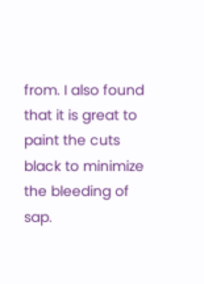from. I also found that it is great to paint the cuts black to minimize the bleeding of sap.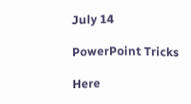July 14

PowerPoint Tricks

Here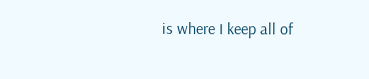is where I keep all of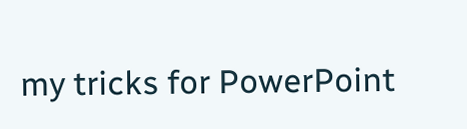my tricks for PowerPoint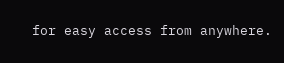for easy access from anywhere.